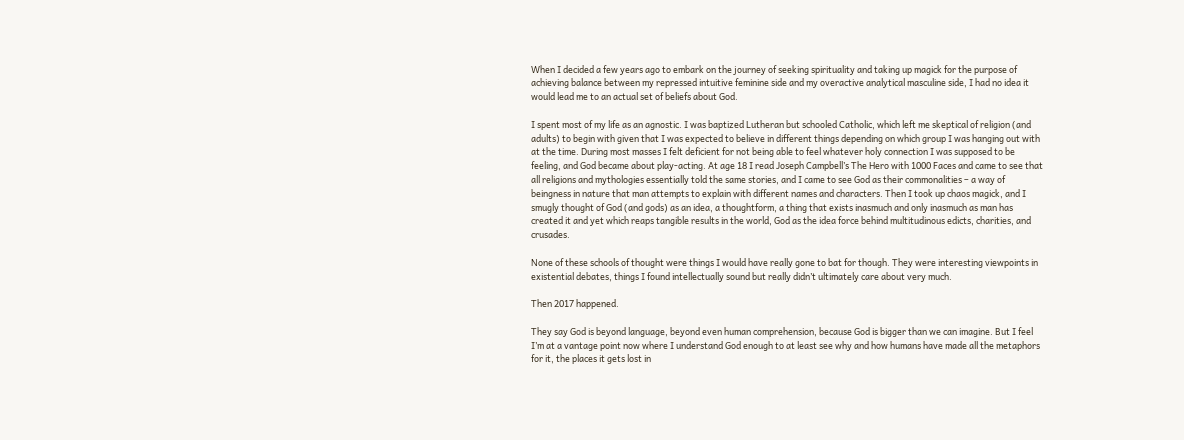When I decided a few years ago to embark on the journey of seeking spirituality and taking up magick for the purpose of achieving balance between my repressed intuitive feminine side and my overactive analytical masculine side, I had no idea it would lead me to an actual set of beliefs about God.

I spent most of my life as an agnostic. I was baptized Lutheran but schooled Catholic, which left me skeptical of religion (and adults) to begin with given that I was expected to believe in different things depending on which group I was hanging out with at the time. During most masses I felt deficient for not being able to feel whatever holy connection I was supposed to be feeling, and God became about play-acting. At age 18 I read Joseph Campbell’s The Hero with 1000 Faces and came to see that all religions and mythologies essentially told the same stories, and I came to see God as their commonalities – a way of beingness in nature that man attempts to explain with different names and characters. Then I took up chaos magick, and I smugly thought of God (and gods) as an idea, a thoughtform, a thing that exists inasmuch and only inasmuch as man has created it and yet which reaps tangible results in the world, God as the idea force behind multitudinous edicts, charities, and crusades.

None of these schools of thought were things I would have really gone to bat for though. They were interesting viewpoints in existential debates, things I found intellectually sound but really didn’t ultimately care about very much.

Then 2017 happened.

They say God is beyond language, beyond even human comprehension, because God is bigger than we can imagine. But I feel I’m at a vantage point now where I understand God enough to at least see why and how humans have made all the metaphors for it, the places it gets lost in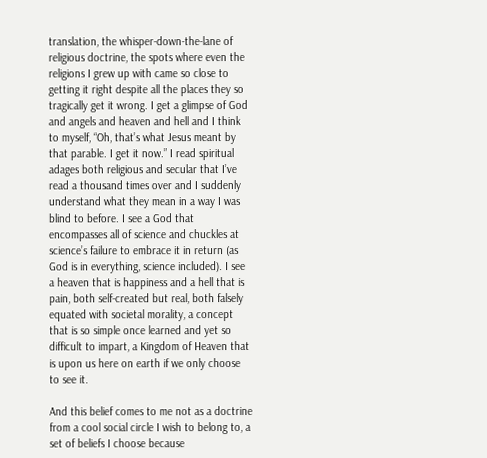translation, the whisper-down-the-lane of religious doctrine, the spots where even the religions I grew up with came so close to getting it right despite all the places they so tragically get it wrong. I get a glimpse of God and angels and heaven and hell and I think to myself, “Oh, that’s what Jesus meant by that parable. I get it now.” I read spiritual adages both religious and secular that I’ve read a thousand times over and I suddenly understand what they mean in a way I was blind to before. I see a God that encompasses all of science and chuckles at science’s failure to embrace it in return (as God is in everything, science included). I see a heaven that is happiness and a hell that is pain, both self-created but real, both falsely equated with societal morality, a concept that is so simple once learned and yet so difficult to impart, a Kingdom of Heaven that is upon us here on earth if we only choose to see it.

And this belief comes to me not as a doctrine from a cool social circle I wish to belong to, a set of beliefs I choose because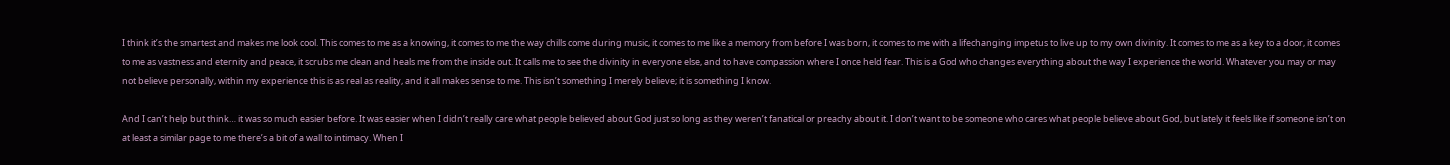I think it’s the smartest and makes me look cool. This comes to me as a knowing, it comes to me the way chills come during music, it comes to me like a memory from before I was born, it comes to me with a lifechanging impetus to live up to my own divinity. It comes to me as a key to a door, it comes to me as vastness and eternity and peace, it scrubs me clean and heals me from the inside out. It calls me to see the divinity in everyone else, and to have compassion where I once held fear. This is a God who changes everything about the way I experience the world. Whatever you may or may not believe personally, within my experience this is as real as reality, and it all makes sense to me. This isn’t something I merely believe; it is something I know.

And I can’t help but think… it was so much easier before. It was easier when I didn’t really care what people believed about God just so long as they weren’t fanatical or preachy about it. I don’t want to be someone who cares what people believe about God, but lately it feels like if someone isn’t on at least a similar page to me there’s a bit of a wall to intimacy. When I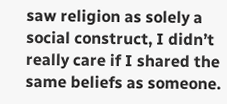saw religion as solely a social construct, I didn’t really care if I shared the same beliefs as someone.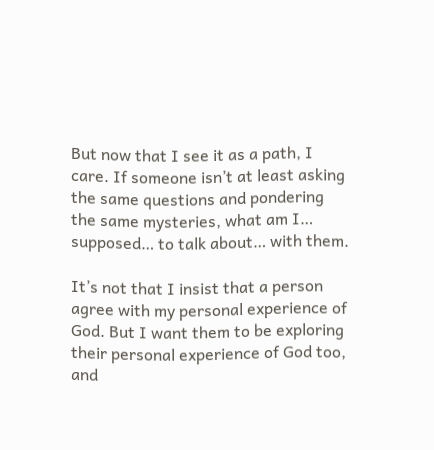But now that I see it as a path, I care. If someone isn’t at least asking the same questions and pondering the same mysteries, what am I… supposed… to talk about… with them.

It’s not that I insist that a person agree with my personal experience of God. But I want them to be exploring their personal experience of God too, and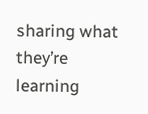sharing what they’re learning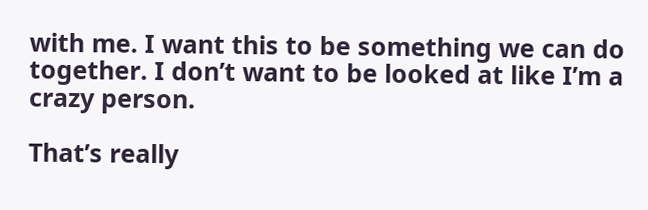with me. I want this to be something we can do together. I don’t want to be looked at like I’m a crazy person.

That’s really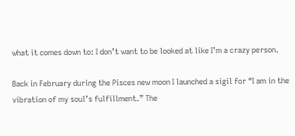what it comes down to: I don’t want to be looked at like I’m a crazy person.

Back in February during the Pisces new moon I launched a sigil for “I am in the vibration of my soul’s fulfillment.” The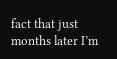fact that just months later I’m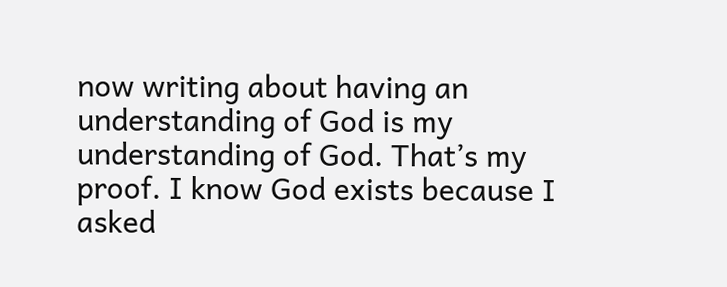now writing about having an understanding of God is my understanding of God. That’s my proof. I know God exists because I asked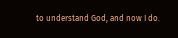to understand God, and now I do.